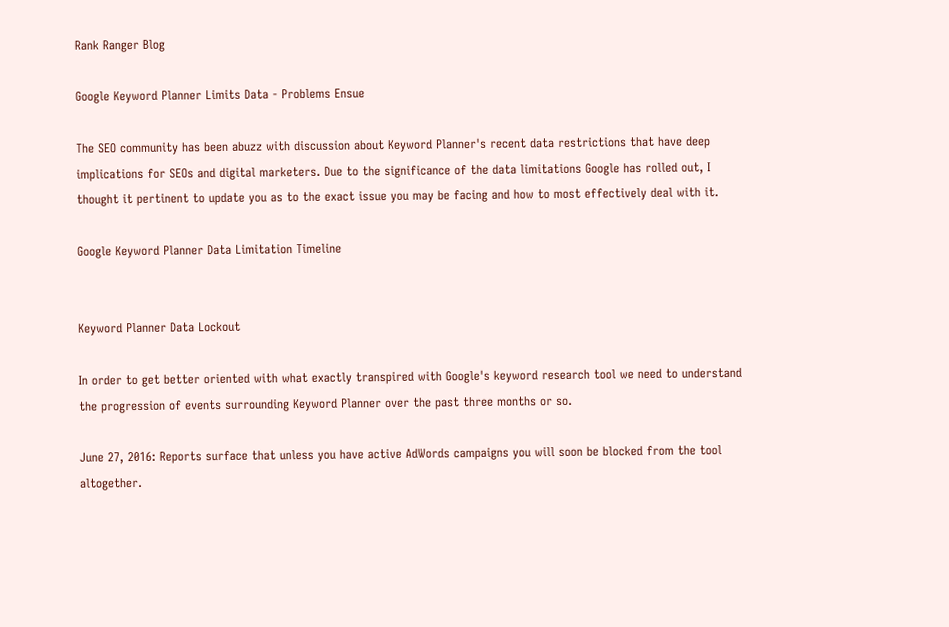Rank Ranger Blog

Google Keyword Planner Limits Data - Problems Ensue

The SEO community has been abuzz with discussion about Keyword Planner's recent data restrictions that have deep implications for SEOs and digital marketers. Due to the significance of the data limitations Google has rolled out, I thought it pertinent to update you as to the exact issue you may be facing and how to most effectively deal with it.

Google Keyword Planner Data Limitation Timeline


Keyword Planner Data Lockout

In order to get better oriented with what exactly transpired with Google's keyword research tool we need to understand the progression of events surrounding Keyword Planner over the past three months or so.

June 27, 2016: Reports surface that unless you have active AdWords campaigns you will soon be blocked from the tool altogether.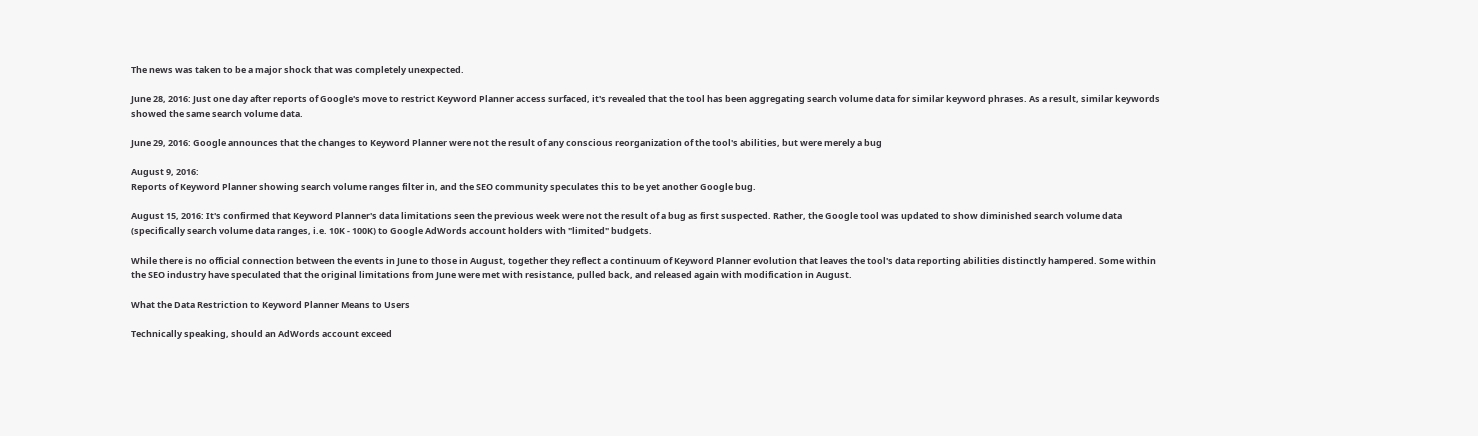The news was taken to be a major shock that was completely unexpected.

June 28, 2016: Just one day after reports of Google's move to restrict Keyword Planner access surfaced, it's revealed that the tool has been aggregating search volume data for similar keyword phrases. As a result, similar keywords showed the same search volume data.

June 29, 2016: Google announces that the changes to Keyword Planner were not the result of any conscious reorganization of the tool's abilities, but were merely a bug

August 9, 2016:
Reports of Keyword Planner showing search volume ranges filter in, and the SEO community speculates this to be yet another Google bug.

August 15, 2016: It's confirmed that Keyword Planner's data limitations seen the previous week were not the result of a bug as first suspected. Rather, the Google tool was updated to show diminished search volume data (specifically search volume data ranges, i.e. 10K - 100K) to Google AdWords account holders with "limited" budgets.

While there is no official connection between the events in June to those in August, together they reflect a continuum of Keyword Planner evolution that leaves the tool's data reporting abilities distinctly hampered. Some within the SEO industry have speculated that the original limitations from June were met with resistance, pulled back, and released again with modification in August.

What the Data Restriction to Keyword Planner Means to Users

Technically speaking, should an AdWords account exceed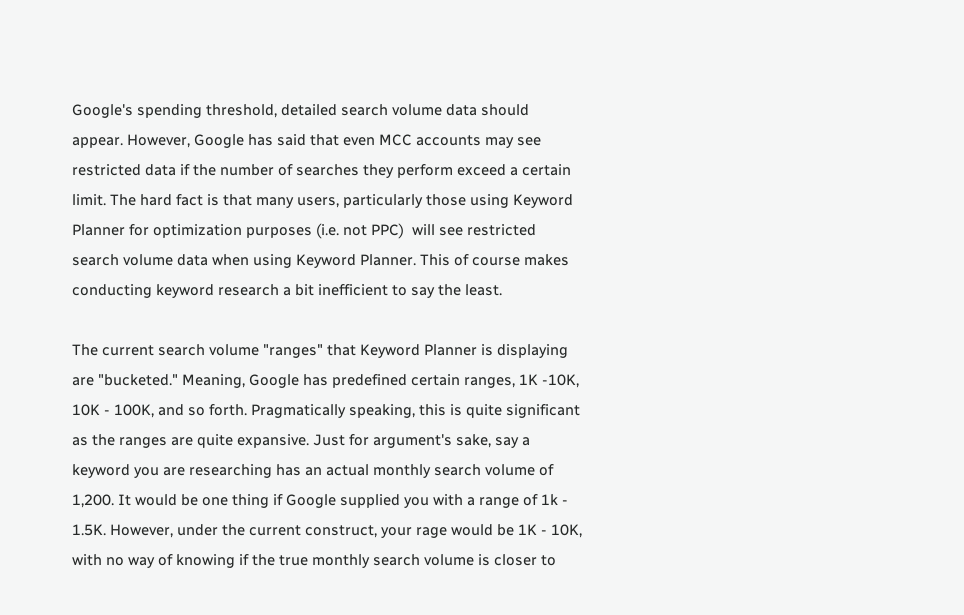Google's spending threshold, detailed search volume data should appear. However, Google has said that even MCC accounts may see restricted data if the number of searches they perform exceed a certain limit. The hard fact is that many users, particularly those using Keyword Planner for optimization purposes (i.e. not PPC)  will see restricted search volume data when using Keyword Planner. This of course makes conducting keyword research a bit inefficient to say the least.

The current search volume "ranges" that Keyword Planner is displaying are "bucketed." Meaning, Google has predefined certain ranges, 1K -10K, 10K - 100K, and so forth. Pragmatically speaking, this is quite significant as the ranges are quite expansive. Just for argument's sake, say a keyword you are researching has an actual monthly search volume of 1,200. It would be one thing if Google supplied you with a range of 1k - 1.5K. However, under the current construct, your rage would be 1K - 10K, with no way of knowing if the true monthly search volume is closer to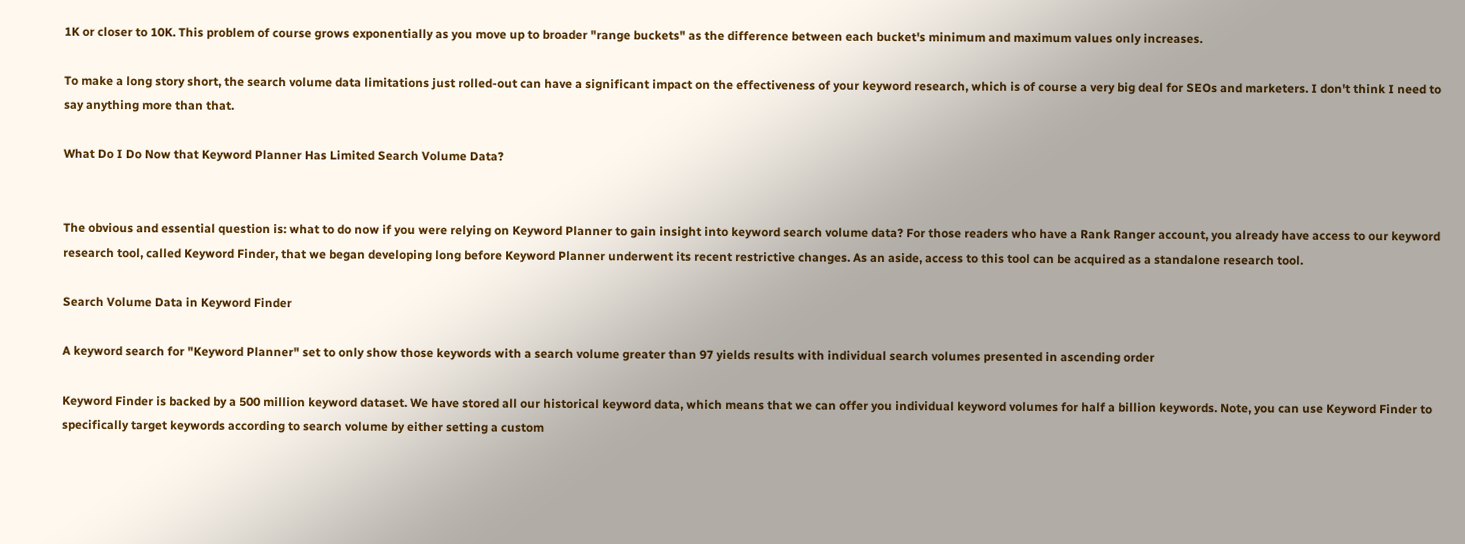1K or closer to 10K. This problem of course grows exponentially as you move up to broader "range buckets" as the difference between each bucket's minimum and maximum values only increases.

To make a long story short, the search volume data limitations just rolled-out can have a significant impact on the effectiveness of your keyword research, which is of course a very big deal for SEOs and marketers. I don't think I need to say anything more than that.

What Do I Do Now that Keyword Planner Has Limited Search Volume Data?


The obvious and essential question is: what to do now if you were relying on Keyword Planner to gain insight into keyword search volume data? For those readers who have a Rank Ranger account, you already have access to our keyword research tool, called Keyword Finder, that we began developing long before Keyword Planner underwent its recent restrictive changes. As an aside, access to this tool can be acquired as a standalone research tool.

Search Volume Data in Keyword Finder

A keyword search for "Keyword Planner" set to only show those keywords with a search volume greater than 97 yields results with individual search volumes presented in ascending order

Keyword Finder is backed by a 500 million keyword dataset. We have stored all our historical keyword data, which means that we can offer you individual keyword volumes for half a billion keywords. Note, you can use Keyword Finder to specifically target keywords according to search volume by either setting a custom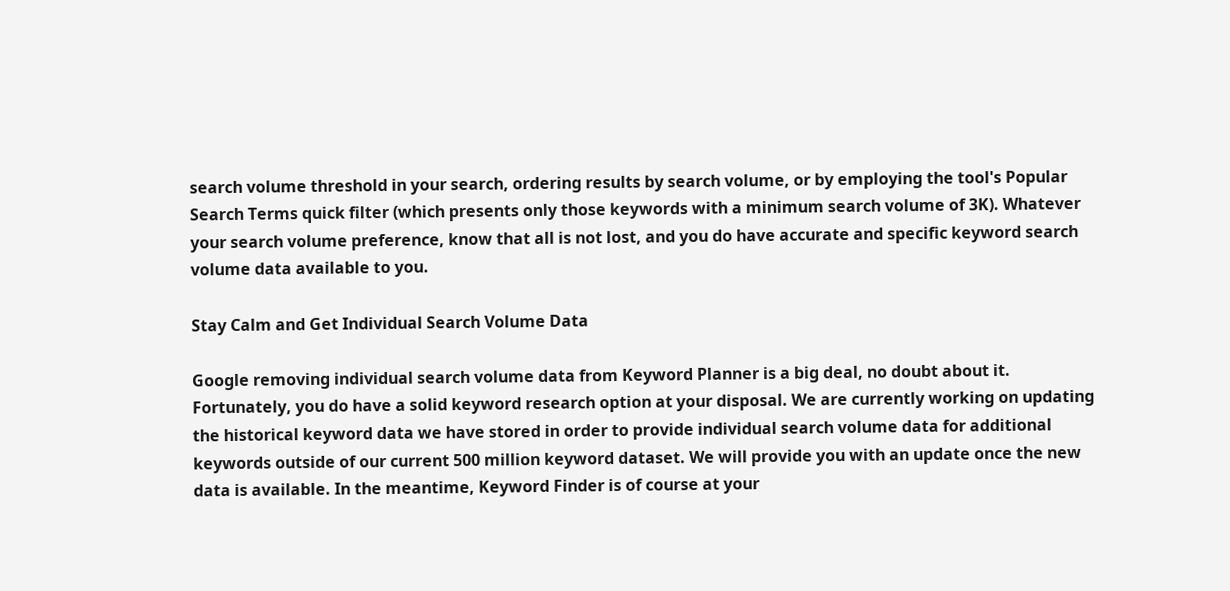search volume threshold in your search, ordering results by search volume, or by employing the tool's Popular Search Terms quick filter (which presents only those keywords with a minimum search volume of 3K). Whatever your search volume preference, know that all is not lost, and you do have accurate and specific keyword search volume data available to you.

Stay Calm and Get Individual Search Volume Data

Google removing individual search volume data from Keyword Planner is a big deal, no doubt about it. Fortunately, you do have a solid keyword research option at your disposal. We are currently working on updating the historical keyword data we have stored in order to provide individual search volume data for additional keywords outside of our current 500 million keyword dataset. We will provide you with an update once the new data is available. In the meantime, Keyword Finder is of course at your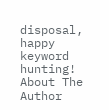disposal, happy keyword hunting!
About The Author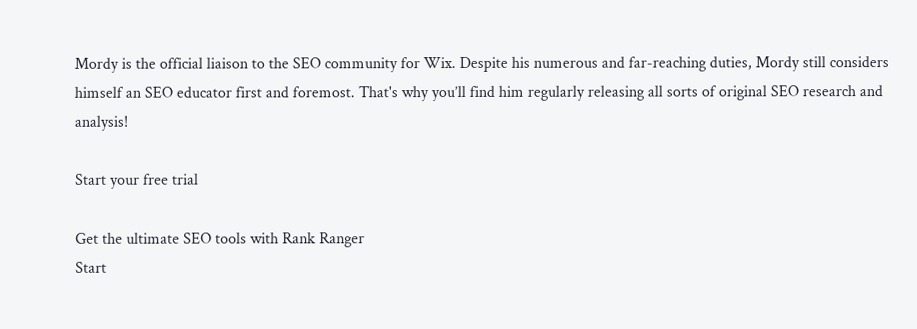Mordy is the official liaison to the SEO community for Wix. Despite his numerous and far-reaching duties, Mordy still considers himself an SEO educator first and foremost. That's why you’ll find him regularly releasing all sorts of original SEO research and analysis!

Start your free trial

Get the ultimate SEO tools with Rank Ranger
Start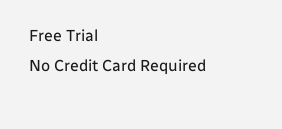Free Trial
No Credit Card Required